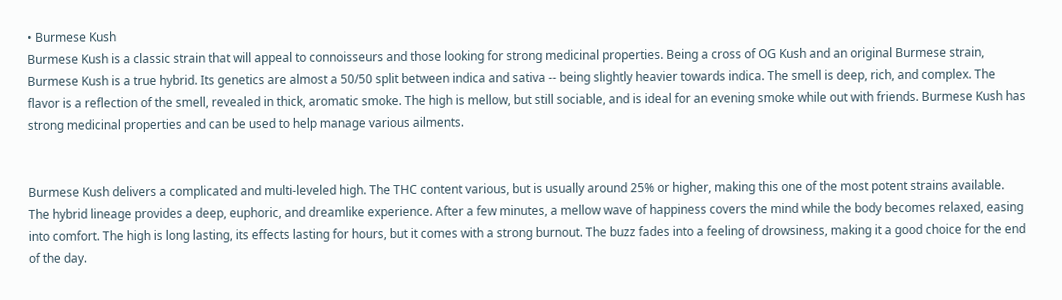• Burmese Kush
Burmese Kush is a classic strain that will appeal to connoisseurs and those looking for strong medicinal properties. Being a cross of OG Kush and an original Burmese strain, Burmese Kush is a true hybrid. Its genetics are almost a 50/50 split between indica and sativa -- being slightly heavier towards indica. The smell is deep, rich, and complex. The flavor is a reflection of the smell, revealed in thick, aromatic smoke. The high is mellow, but still sociable, and is ideal for an evening smoke while out with friends. Burmese Kush has strong medicinal properties and can be used to help manage various ailments.


Burmese Kush delivers a complicated and multi-leveled high. The THC content various, but is usually around 25% or higher, making this one of the most potent strains available. The hybrid lineage provides a deep, euphoric, and dreamlike experience. After a few minutes, a mellow wave of happiness covers the mind while the body becomes relaxed, easing into comfort. The high is long lasting, its effects lasting for hours, but it comes with a strong burnout. The buzz fades into a feeling of drowsiness, making it a good choice for the end of the day.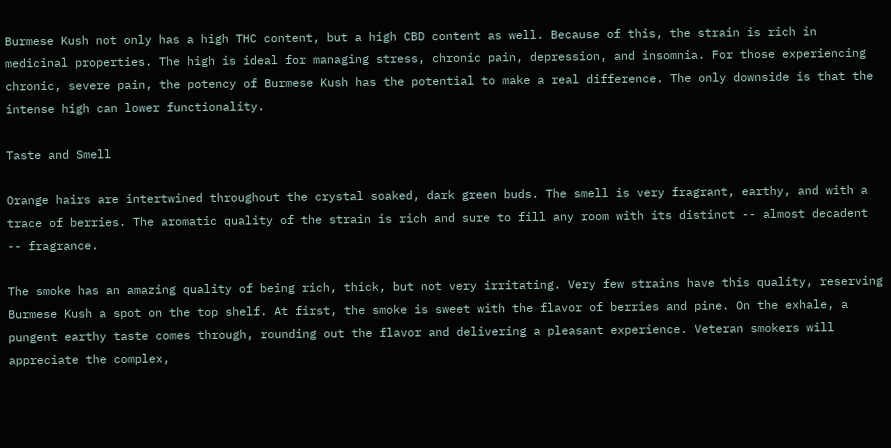Burmese Kush not only has a high THC content, but a high CBD content as well. Because of this, the strain is rich in medicinal properties. The high is ideal for managing stress, chronic pain, depression, and insomnia. For those experiencing chronic, severe pain, the potency of Burmese Kush has the potential to make a real difference. The only downside is that the intense high can lower functionality.

Taste and Smell

Orange hairs are intertwined throughout the crystal soaked, dark green buds. The smell is very fragrant, earthy, and with a trace of berries. The aromatic quality of the strain is rich and sure to fill any room with its distinct -- almost decadent -- fragrance.

The smoke has an amazing quality of being rich, thick, but not very irritating. Very few strains have this quality, reserving Burmese Kush a spot on the top shelf. At first, the smoke is sweet with the flavor of berries and pine. On the exhale, a pungent earthy taste comes through, rounding out the flavor and delivering a pleasant experience. Veteran smokers will appreciate the complex,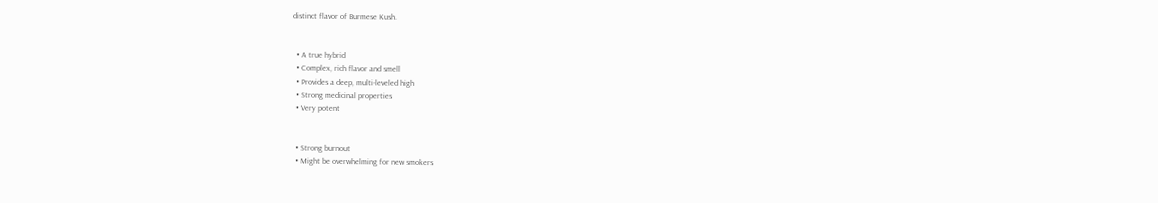distinct flavor of Burmese Kush.


  • A true hybrid
  • Complex, rich flavor and smell
  • Provides a deep, multi-leveled high
  • Strong medicinal properties
  • Very potent


  • Strong burnout
  • Might be overwhelming for new smokers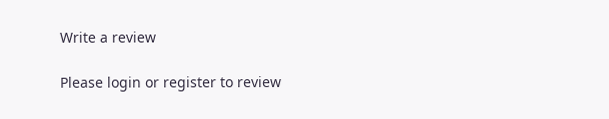Write a review

Please login or register to review